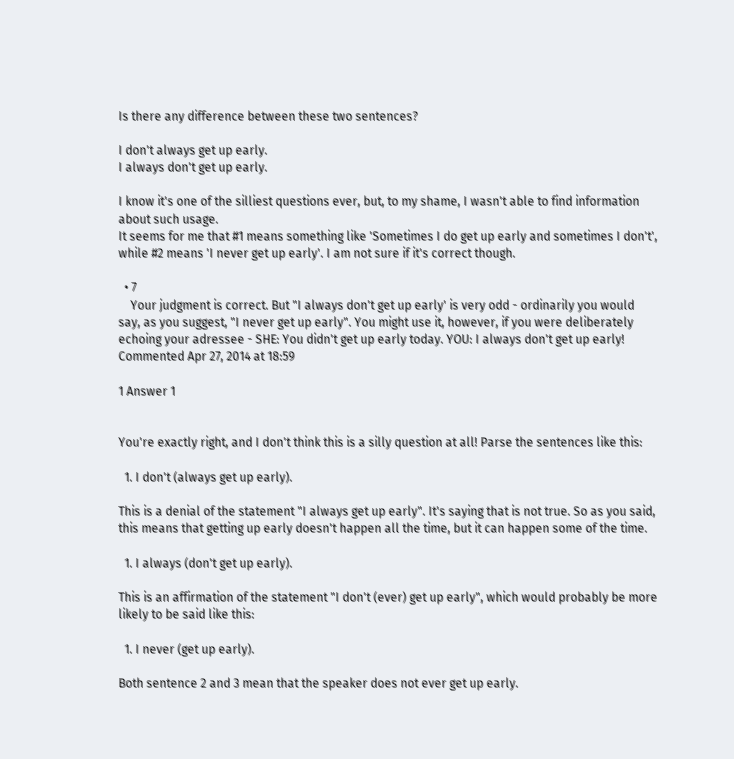Is there any difference between these two sentences?

I don't always get up early.
I always don't get up early.

I know it's one of the silliest questions ever, but, to my shame, I wasn't able to find information about such usage.
It seems for me that #1 means something like 'Sometimes I do get up early and sometimes I don't', while #2 means 'I never get up early'. I am not sure if it's correct though.

  • 7
    Your judgment is correct. But "I always don't get up early' is very odd - ordinarily you would say, as you suggest, "I never get up early". You might use it, however, if you were deliberately echoing your adressee - SHE: You didn't get up early today. YOU: I always don't get up early! Commented Apr 27, 2014 at 18:59

1 Answer 1


You're exactly right, and I don't think this is a silly question at all! Parse the sentences like this:

  1. I don't (always get up early).

This is a denial of the statement "I always get up early". It's saying that is not true. So as you said, this means that getting up early doesn't happen all the time, but it can happen some of the time.

  1. I always (don't get up early).

This is an affirmation of the statement "I don't (ever) get up early", which would probably be more likely to be said like this:

  1. I never (get up early).

Both sentence 2 and 3 mean that the speaker does not ever get up early.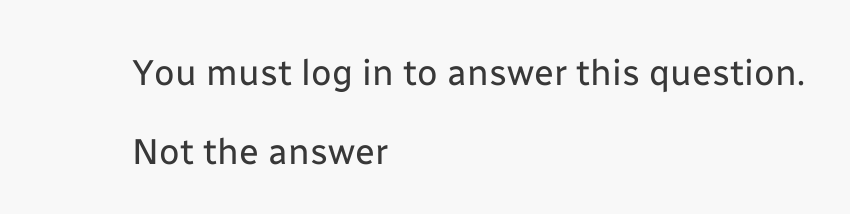You must log in to answer this question.

Not the answer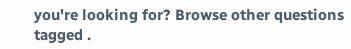you're looking for? Browse other questions tagged .